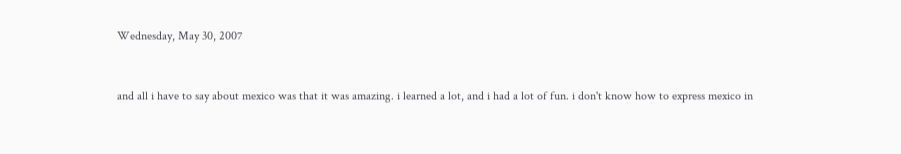Wednesday, May 30, 2007


and all i have to say about mexico was that it was amazing. i learned a lot, and i had a lot of fun. i don't know how to express mexico in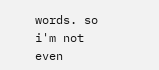words. so i'm not even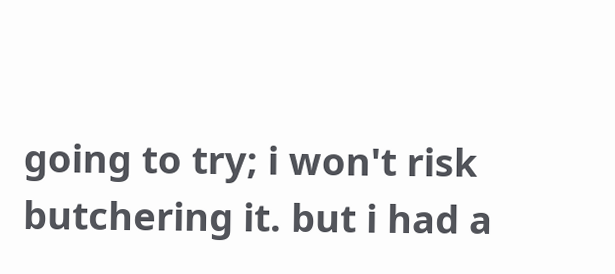going to try; i won't risk butchering it. but i had a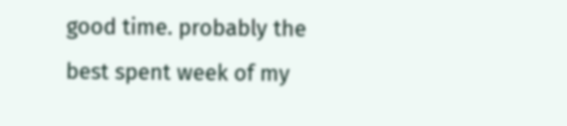good time. probably the best spent week of my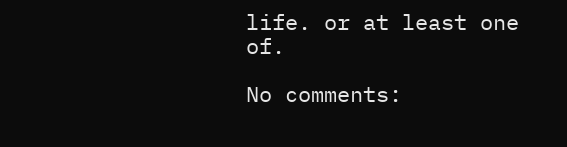life. or at least one of.

No comments: